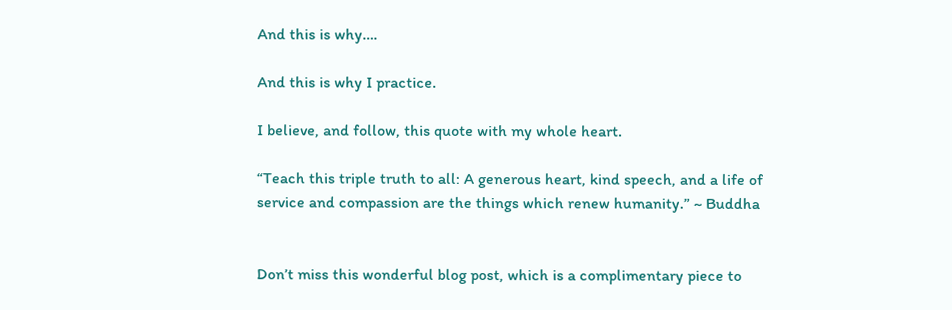And this is why….

And this is why I practice.

I believe, and follow, this quote with my whole heart.

“Teach this triple truth to all: A generous heart, kind speech, and a life of service and compassion are the things which renew humanity.” ~ Buddha


Don’t miss this wonderful blog post, which is a complimentary piece to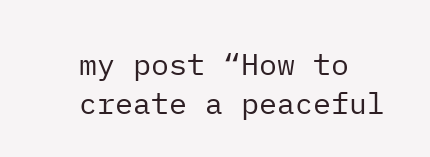my post “How to create a peaceful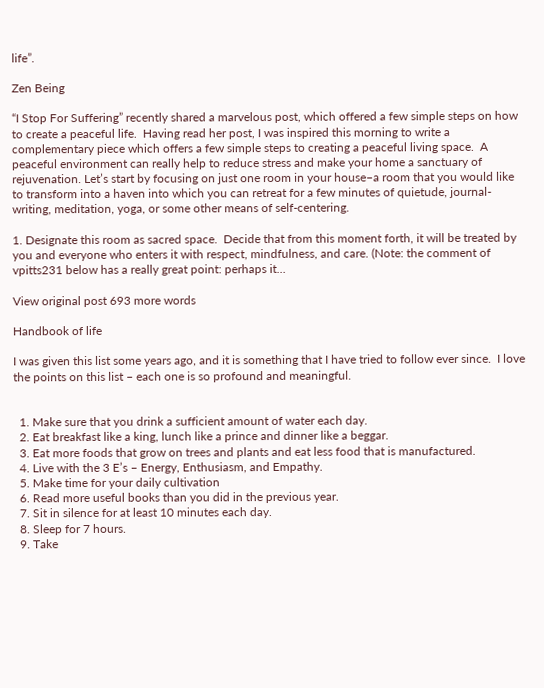life”.

Zen Being

“I Stop For Suffering” recently shared a marvelous post, which offered a few simple steps on how to create a peaceful life.  Having read her post, I was inspired this morning to write a complementary piece which offers a few simple steps to creating a peaceful living space.  A peaceful environment can really help to reduce stress and make your home a sanctuary of rejuvenation. Let’s start by focusing on just one room in your house–a room that you would like to transform into a haven into which you can retreat for a few minutes of quietude, journal-writing, meditation, yoga, or some other means of self-centering.

1. Designate this room as sacred space.  Decide that from this moment forth, it will be treated by you and everyone who enters it with respect, mindfulness, and care. (Note: the comment of vpitts231 below has a really great point: perhaps it…

View original post 693 more words

Handbook of life

I was given this list some years ago, and it is something that I have tried to follow ever since.  I love the points on this list – each one is so profound and meaningful.


  1. Make sure that you drink a sufficient amount of water each day.
  2. Eat breakfast like a king, lunch like a prince and dinner like a beggar.
  3. Eat more foods that grow on trees and plants and eat less food that is manufactured.
  4. Live with the 3 E’s – Energy, Enthusiasm, and Empathy.
  5. Make time for your daily cultivation
  6. Read more useful books than you did in the previous year.
  7. Sit in silence for at least 10 minutes each day.
  8. Sleep for 7 hours.
  9. Take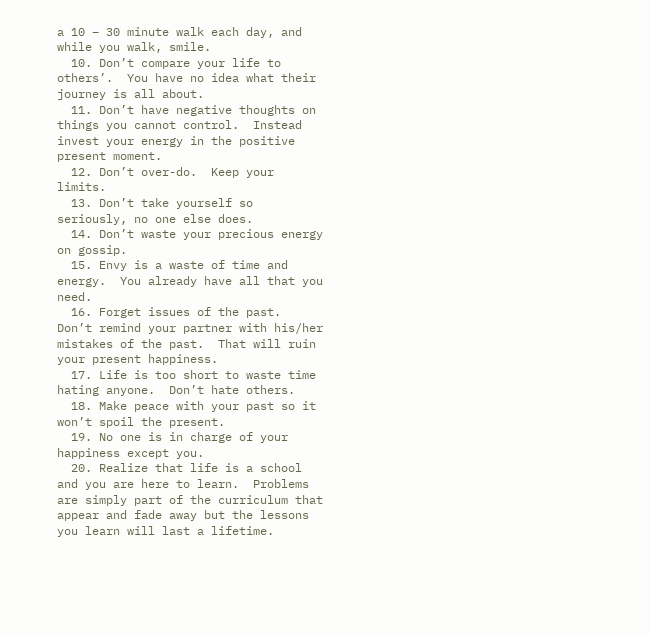a 10 – 30 minute walk each day, and while you walk, smile.
  10. Don’t compare your life to others’.  You have no idea what their journey is all about.
  11. Don’t have negative thoughts on things you cannot control.  Instead invest your energy in the positive present moment.
  12. Don’t over-do.  Keep your limits.
  13. Don’t take yourself so seriously, no one else does.
  14. Don’t waste your precious energy on gossip.
  15. Envy is a waste of time and energy.  You already have all that you need.
  16. Forget issues of the past.  Don’t remind your partner with his/her mistakes of the past.  That will ruin your present happiness.
  17. Life is too short to waste time hating anyone.  Don’t hate others.
  18. Make peace with your past so it won’t spoil the present.
  19. No one is in charge of your happiness except you.
  20. Realize that life is a school and you are here to learn.  Problems are simply part of the curriculum that appear and fade away but the lessons you learn will last a lifetime.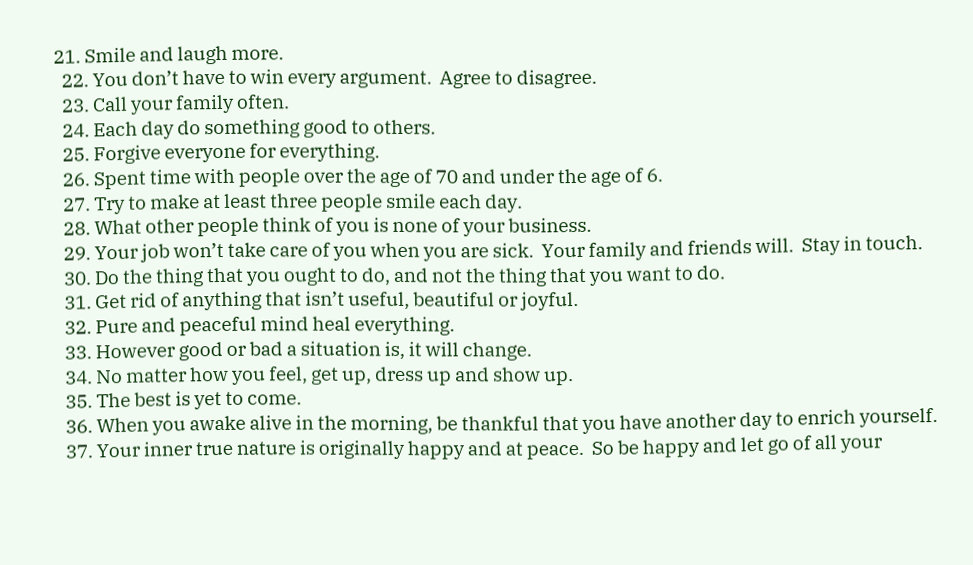21. Smile and laugh more.
  22. You don’t have to win every argument.  Agree to disagree.
  23. Call your family often.
  24. Each day do something good to others.
  25. Forgive everyone for everything.
  26. Spent time with people over the age of 70 and under the age of 6.
  27. Try to make at least three people smile each day.
  28. What other people think of you is none of your business.
  29. Your job won’t take care of you when you are sick.  Your family and friends will.  Stay in touch.
  30. Do the thing that you ought to do, and not the thing that you want to do.
  31. Get rid of anything that isn’t useful, beautiful or joyful.
  32. Pure and peaceful mind heal everything.
  33. However good or bad a situation is, it will change.
  34. No matter how you feel, get up, dress up and show up.
  35. The best is yet to come.
  36. When you awake alive in the morning, be thankful that you have another day to enrich yourself.
  37. Your inner true nature is originally happy and at peace.  So be happy and let go of all your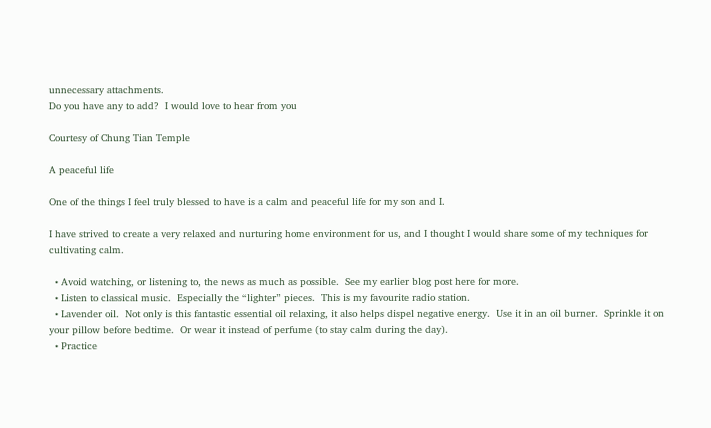unnecessary attachments.
Do you have any to add?  I would love to hear from you

Courtesy of Chung Tian Temple

A peaceful life

One of the things I feel truly blessed to have is a calm and peaceful life for my son and I.

I have strived to create a very relaxed and nurturing home environment for us, and I thought I would share some of my techniques for cultivating calm.

  • Avoid watching, or listening to, the news as much as possible.  See my earlier blog post here for more.
  • Listen to classical music.  Especially the “lighter” pieces.  This is my favourite radio station.
  • Lavender oil.  Not only is this fantastic essential oil relaxing, it also helps dispel negative energy.  Use it in an oil burner.  Sprinkle it on your pillow before bedtime.  Or wear it instead of perfume (to stay calm during the day).
  • Practice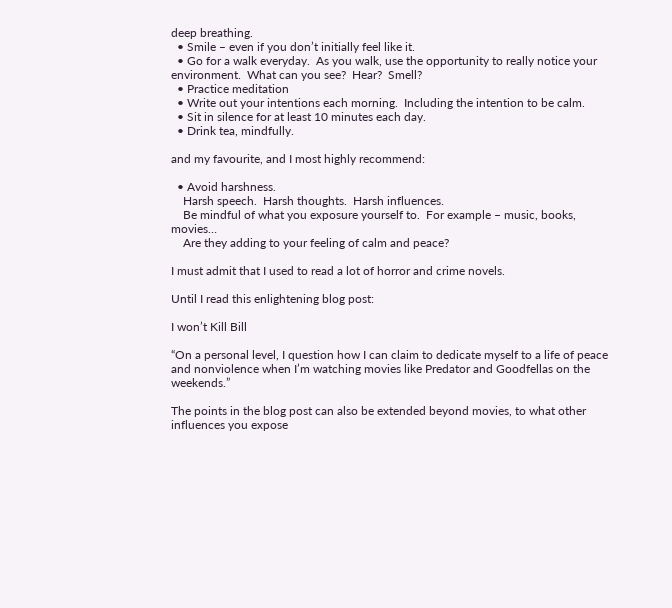deep breathing.
  • Smile – even if you don’t initially feel like it.
  • Go for a walk everyday.  As you walk, use the opportunity to really notice your environment.  What can you see?  Hear?  Smell?
  • Practice meditation
  • Write out your intentions each morning.  Including the intention to be calm.
  • Sit in silence for at least 10 minutes each day.
  • Drink tea, mindfully.

and my favourite, and I most highly recommend:

  • Avoid harshness.
    Harsh speech.  Harsh thoughts.  Harsh influences.
    Be mindful of what you exposure yourself to.  For example – music, books, movies…
    Are they adding to your feeling of calm and peace?

I must admit that I used to read a lot of horror and crime novels.

Until I read this enlightening blog post:

I won’t Kill Bill

“On a personal level, I question how I can claim to dedicate myself to a life of peace and nonviolence when I’m watching movies like Predator and Goodfellas on the weekends.”

The points in the blog post can also be extended beyond movies, to what other influences you expose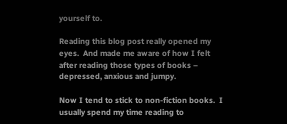yourself to.

Reading this blog post really opened my eyes.  And made me aware of how I felt after reading those types of books – depressed, anxious and jumpy.

Now I tend to stick to non-fiction books.  I usually spend my time reading to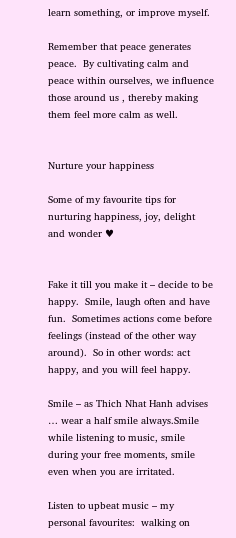learn something, or improve myself.

Remember that peace generates peace.  By cultivating calm and peace within ourselves, we influence those around us , thereby making them feel more calm as well.


Nurture your happiness

Some of my favourite tips for nurturing happiness, joy, delight and wonder ♥


Fake it till you make it – decide to be happy.  Smile, laugh often and have fun.  Sometimes actions come before feelings (instead of the other way around).  So in other words: act happy, and you will feel happy.

Smile – as Thich Nhat Hanh advises … wear a half smile always.Smile while listening to music, smile during your free moments, smile even when you are irritated.

Listen to upbeat music – my personal favourites:  walking on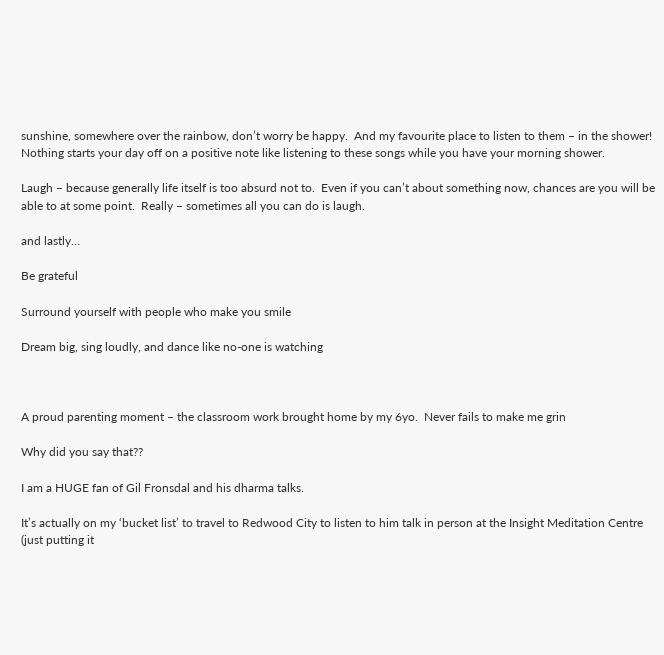sunshine, somewhere over the rainbow, don’t worry be happy.  And my favourite place to listen to them – in the shower!  Nothing starts your day off on a positive note like listening to these songs while you have your morning shower.

Laugh – because generally life itself is too absurd not to.  Even if you can’t about something now, chances are you will be able to at some point.  Really – sometimes all you can do is laugh.

and lastly…

Be grateful

Surround yourself with people who make you smile

Dream big, sing loudly, and dance like no-one is watching



A proud parenting moment – the classroom work brought home by my 6yo.  Never fails to make me grin

Why did you say that??

I am a HUGE fan of Gil Fronsdal and his dharma talks.

It’s actually on my ‘bucket list’ to travel to Redwood City to listen to him talk in person at the Insight Meditation Centre (just putting it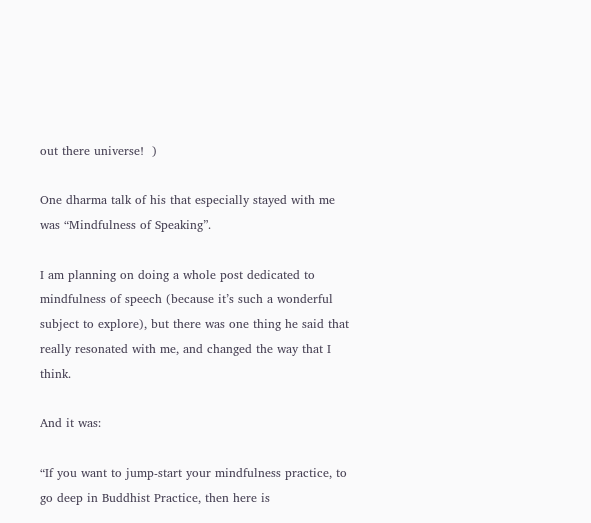out there universe!  )

One dharma talk of his that especially stayed with me was “Mindfulness of Speaking”.

I am planning on doing a whole post dedicated to mindfulness of speech (because it’s such a wonderful subject to explore), but there was one thing he said that really resonated with me, and changed the way that I think.

And it was:

“If you want to jump-start your mindfulness practice, to go deep in Buddhist Practice, then here is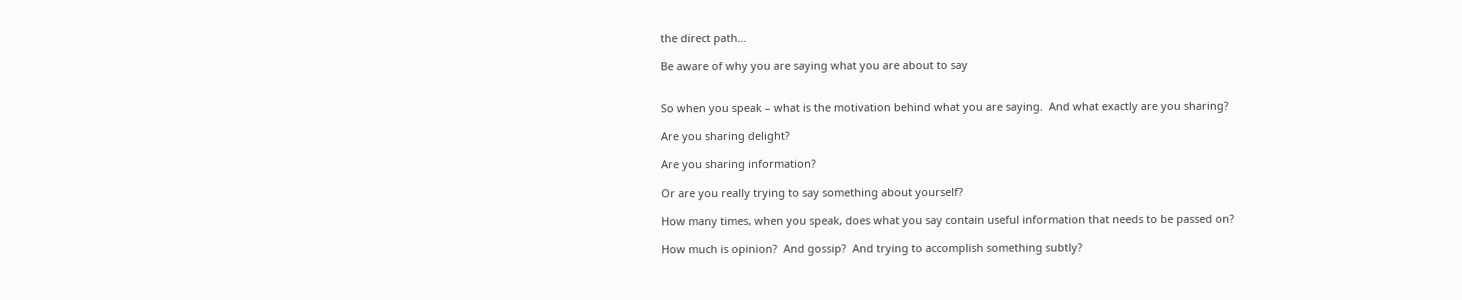the direct path…

Be aware of why you are saying what you are about to say


So when you speak – what is the motivation behind what you are saying.  And what exactly are you sharing?

Are you sharing delight?

Are you sharing information?

Or are you really trying to say something about yourself?

How many times, when you speak, does what you say contain useful information that needs to be passed on?

How much is opinion?  And gossip?  And trying to accomplish something subtly?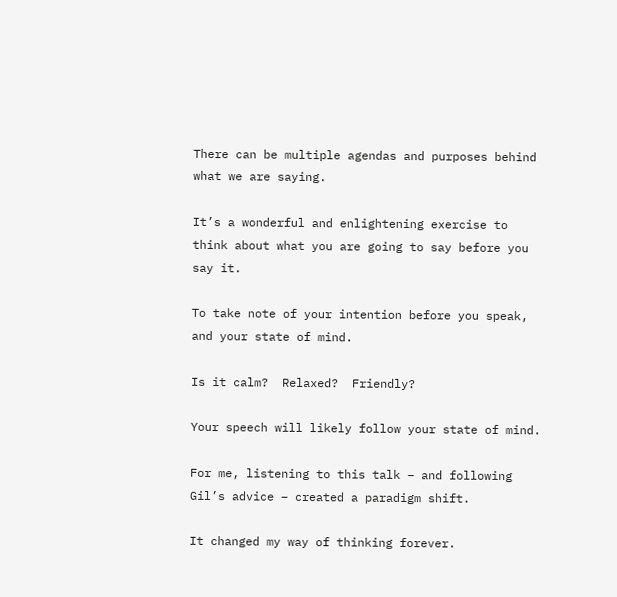There can be multiple agendas and purposes behind what we are saying.

It’s a wonderful and enlightening exercise to think about what you are going to say before you say it.

To take note of your intention before you speak, and your state of mind.

Is it calm?  Relaxed?  Friendly?

Your speech will likely follow your state of mind.

For me, listening to this talk – and following Gil’s advice – created a paradigm shift.

It changed my way of thinking forever.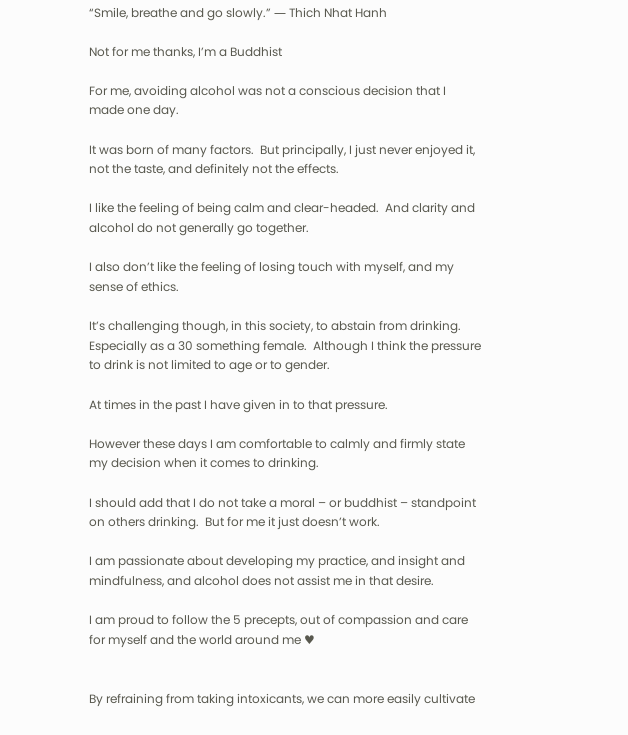“Smile, breathe and go slowly.” ― Thich Nhat Hanh

Not for me thanks, I’m a Buddhist

For me, avoiding alcohol was not a conscious decision that I made one day.

It was born of many factors.  But principally, I just never enjoyed it, not the taste, and definitely not the effects.

I like the feeling of being calm and clear-headed.  And clarity and alcohol do not generally go together.

I also don’t like the feeling of losing touch with myself, and my sense of ethics.

It’s challenging though, in this society, to abstain from drinking.  Especially as a 30 something female.  Although I think the pressure to drink is not limited to age or to gender.

At times in the past I have given in to that pressure.

However these days I am comfortable to calmly and firmly state my decision when it comes to drinking.

I should add that I do not take a moral – or buddhist – standpoint on others drinking.  But for me it just doesn’t work.

I am passionate about developing my practice, and insight and mindfulness, and alcohol does not assist me in that desire.

I am proud to follow the 5 precepts, out of compassion and care for myself and the world around me ♥


By refraining from taking intoxicants, we can more easily cultivate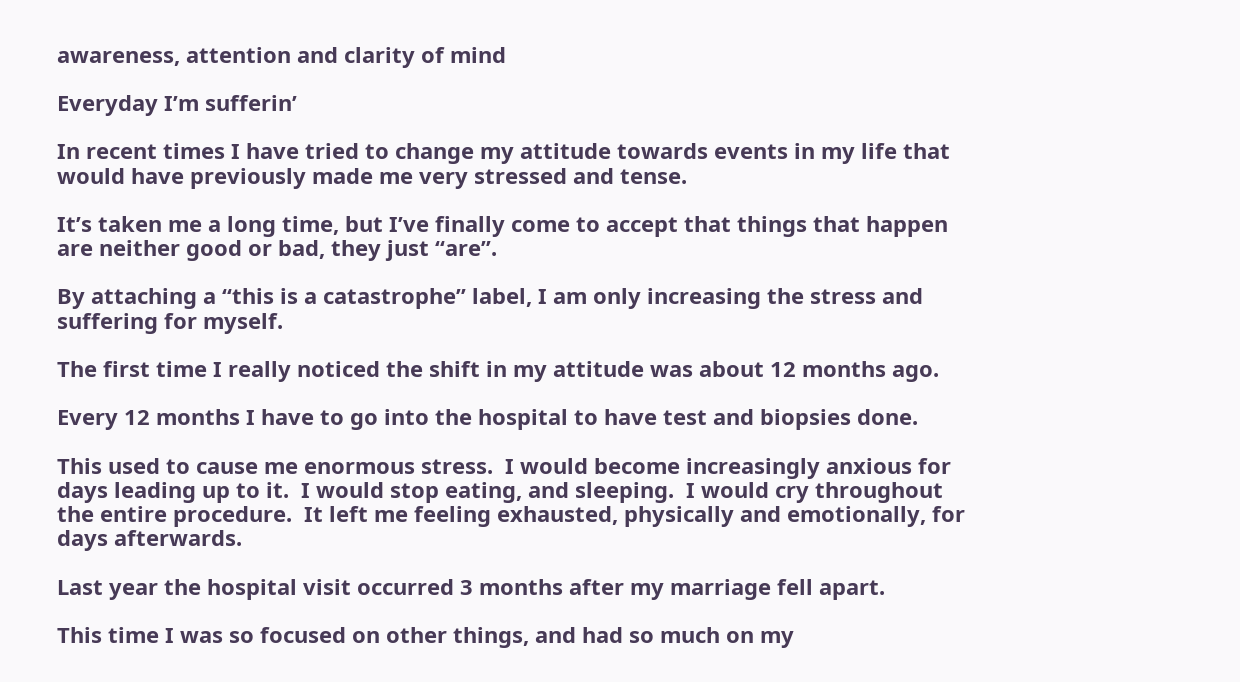awareness, attention and clarity of mind

Everyday I’m sufferin’

In recent times I have tried to change my attitude towards events in my life that would have previously made me very stressed and tense.

It’s taken me a long time, but I’ve finally come to accept that things that happen are neither good or bad, they just “are”.

By attaching a “this is a catastrophe” label, I am only increasing the stress and suffering for myself.

The first time I really noticed the shift in my attitude was about 12 months ago.

Every 12 months I have to go into the hospital to have test and biopsies done.

This used to cause me enormous stress.  I would become increasingly anxious for days leading up to it.  I would stop eating, and sleeping.  I would cry throughout the entire procedure.  It left me feeling exhausted, physically and emotionally, for days afterwards.

Last year the hospital visit occurred 3 months after my marriage fell apart.

This time I was so focused on other things, and had so much on my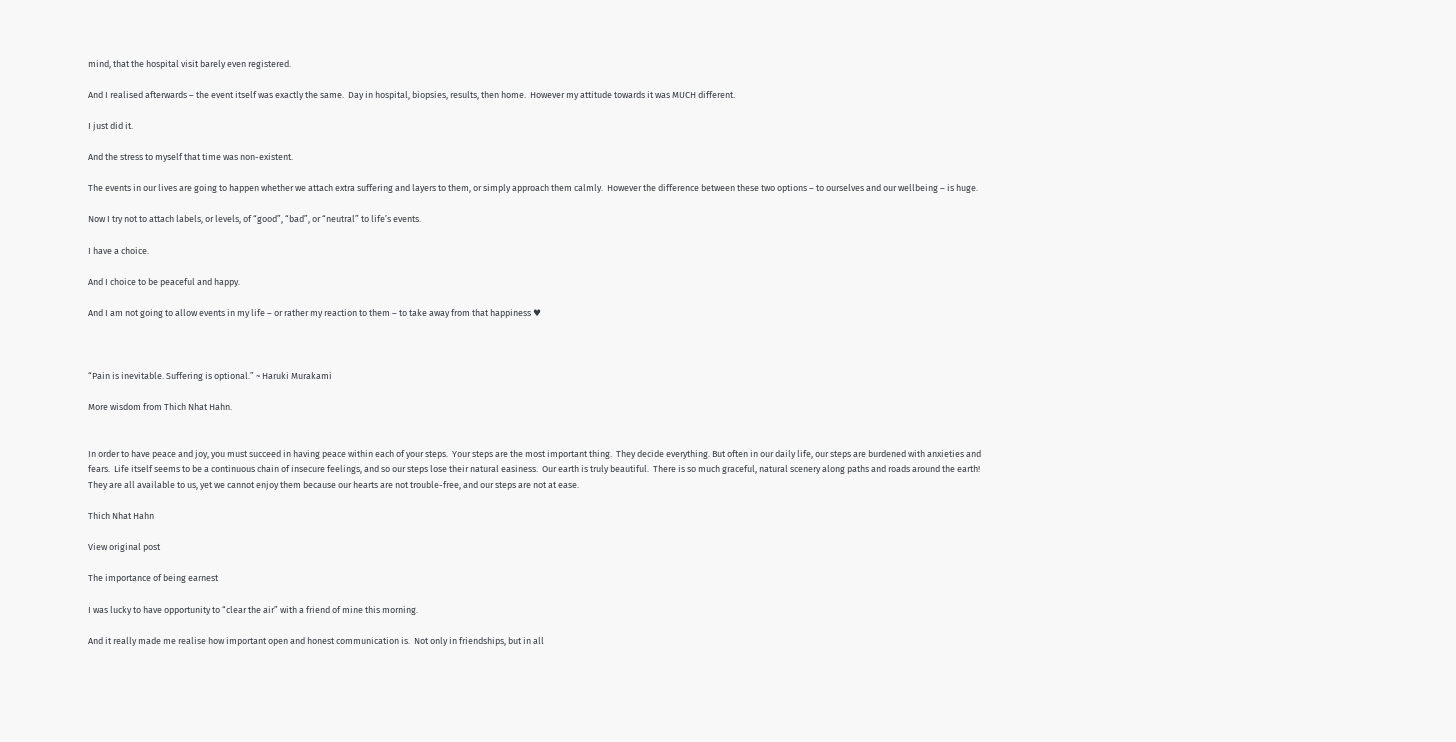mind, that the hospital visit barely even registered.

And I realised afterwards – the event itself was exactly the same.  Day in hospital, biopsies, results, then home.  However my attitude towards it was MUCH different.

I just did it.

And the stress to myself that time was non-existent.

The events in our lives are going to happen whether we attach extra suffering and layers to them, or simply approach them calmly.  However the difference between these two options – to ourselves and our wellbeing – is huge.

Now I try not to attach labels, or levels, of “good”, “bad”, or “neutral” to life’s events.

I have a choice.

And I choice to be peaceful and happy.

And I am not going to allow events in my life – or rather my reaction to them – to take away from that happiness ♥



“Pain is inevitable. Suffering is optional.” ~ Haruki Murakami

More wisdom from Thich Nhat Hahn.


In order to have peace and joy, you must succeed in having peace within each of your steps.  Your steps are the most important thing.  They decide everything. But often in our daily life, our steps are burdened with anxieties and fears.  Life itself seems to be a continuous chain of insecure feelings, and so our steps lose their natural easiness.  Our earth is truly beautiful.  There is so much graceful, natural scenery along paths and roads around the earth!   They are all available to us, yet we cannot enjoy them because our hearts are not trouble-free, and our steps are not at ease.

Thich Nhat Hahn

View original post

The importance of being earnest

I was lucky to have opportunity to “clear the air” with a friend of mine this morning.

And it really made me realise how important open and honest communication is.  Not only in friendships, but in all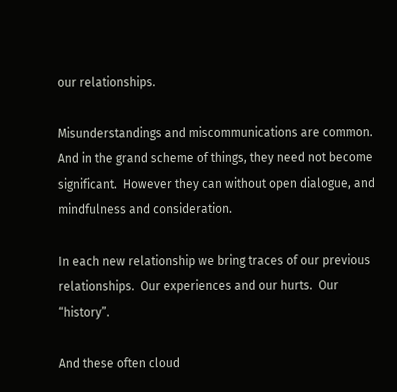our relationships.

Misunderstandings and miscommunications are common.  And in the grand scheme of things, they need not become significant.  However they can without open dialogue, and mindfulness and consideration.

In each new relationship we bring traces of our previous relationships.  Our experiences and our hurts.  Our “history”.

And these often cloud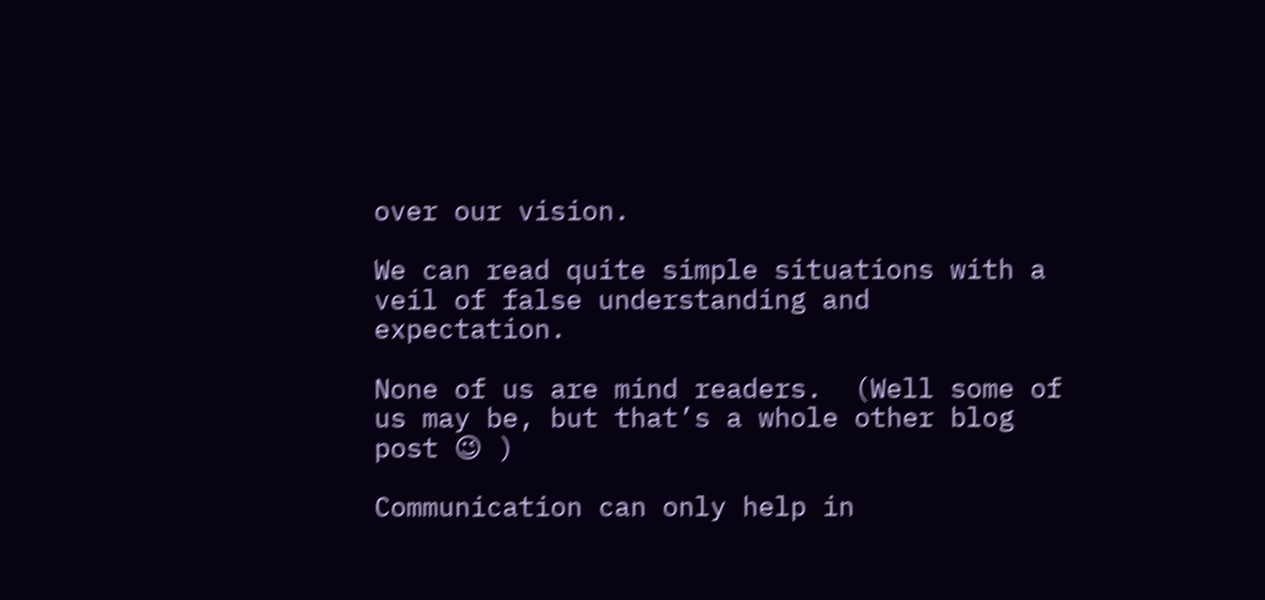over our vision.

We can read quite simple situations with a veil of false understanding and expectation.

None of us are mind readers.  (Well some of us may be, but that’s a whole other blog post 😉 )

Communication can only help in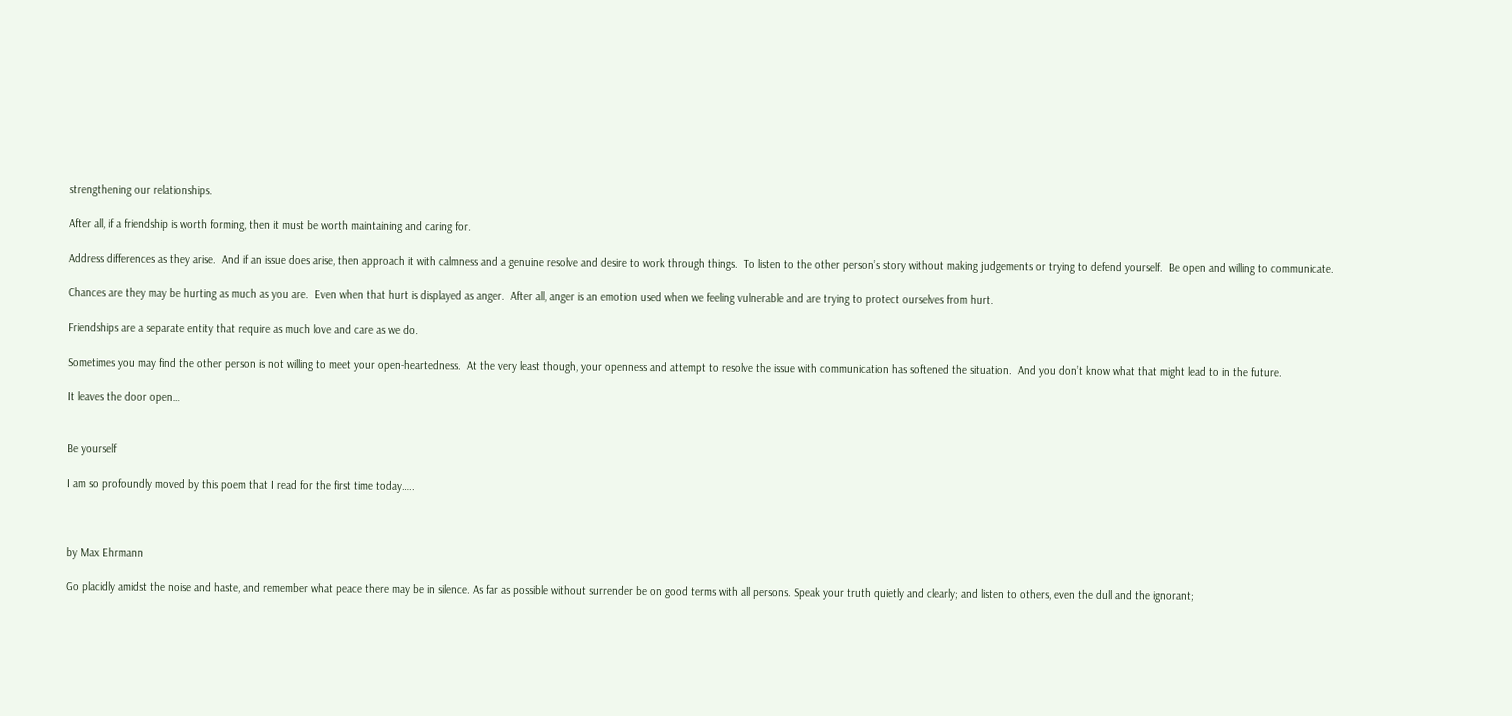strengthening our relationships.

After all, if a friendship is worth forming, then it must be worth maintaining and caring for.

Address differences as they arise.  And if an issue does arise, then approach it with calmness and a genuine resolve and desire to work through things.  To listen to the other person’s story without making judgements or trying to defend yourself.  Be open and willing to communicate.

Chances are they may be hurting as much as you are.  Even when that hurt is displayed as anger.  After all, anger is an emotion used when we feeling vulnerable and are trying to protect ourselves from hurt.

Friendships are a separate entity that require as much love and care as we do.

Sometimes you may find the other person is not willing to meet your open-heartedness.  At the very least though, your openness and attempt to resolve the issue with communication has softened the situation.  And you don’t know what that might lead to in the future.

It leaves the door open…


Be yourself

I am so profoundly moved by this poem that I read for the first time today…..



by Max Ehrmann

Go placidly amidst the noise and haste, and remember what peace there may be in silence. As far as possible without surrender be on good terms with all persons. Speak your truth quietly and clearly; and listen to others, even the dull and the ignorant;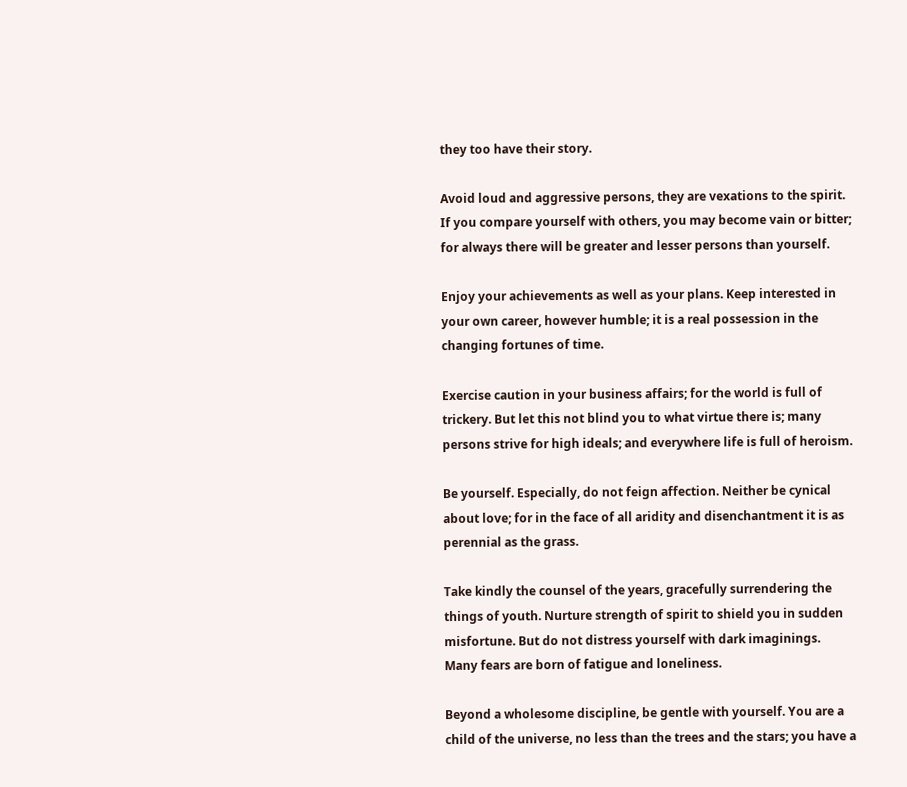they too have their story.

Avoid loud and aggressive persons, they are vexations to the spirit. If you compare yourself with others, you may become vain or bitter; for always there will be greater and lesser persons than yourself.

Enjoy your achievements as well as your plans. Keep interested in your own career, however humble; it is a real possession in the changing fortunes of time.

Exercise caution in your business affairs; for the world is full of trickery. But let this not blind you to what virtue there is; many persons strive for high ideals; and everywhere life is full of heroism.

Be yourself. Especially, do not feign affection. Neither be cynical about love; for in the face of all aridity and disenchantment it is as perennial as the grass.

Take kindly the counsel of the years, gracefully surrendering the things of youth. Nurture strength of spirit to shield you in sudden misfortune. But do not distress yourself with dark imaginings. Many fears are born of fatigue and loneliness.

Beyond a wholesome discipline, be gentle with yourself. You are a child of the universe, no less than the trees and the stars; you have a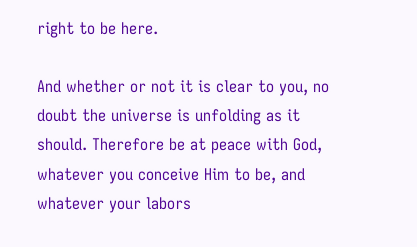right to be here.

And whether or not it is clear to you, no doubt the universe is unfolding as it should. Therefore be at peace with God, whatever you conceive Him to be, and whatever your labors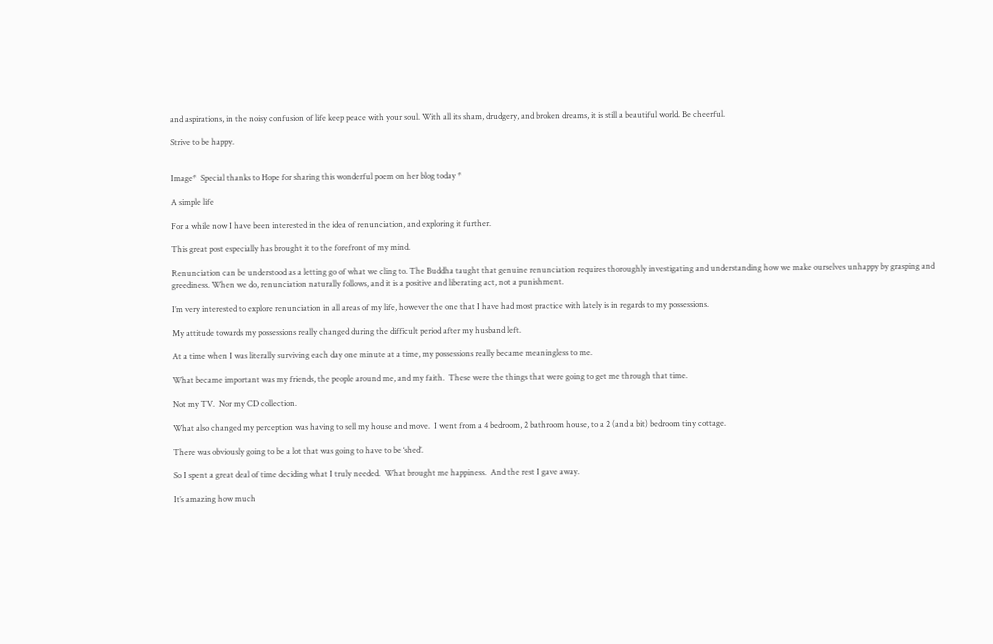and aspirations, in the noisy confusion of life keep peace with your soul. With all its sham, drudgery, and broken dreams, it is still a beautiful world. Be cheerful.

Strive to be happy.


Image*  Special thanks to Hope for sharing this wonderful poem on her blog today *

A simple life

For a while now I have been interested in the idea of renunciation, and exploring it further.

This great post especially has brought it to the forefront of my mind.

Renunciation can be understood as a letting go of what we cling to. The Buddha taught that genuine renunciation requires thoroughly investigating and understanding how we make ourselves unhappy by grasping and greediness. When we do, renunciation naturally follows, and it is a positive and liberating act, not a punishment.

I’m very interested to explore renunciation in all areas of my life, however the one that I have had most practice with lately is in regards to my possessions.

My attitude towards my possessions really changed during the difficult period after my husband left.

At a time when I was literally surviving each day one minute at a time, my possessions really became meaningless to me.

What became important was my friends, the people around me, and my faith.  These were the things that were going to get me through that time.

Not my TV.  Nor my CD collection.

What also changed my perception was having to sell my house and move.  I went from a 4 bedroom, 2 bathroom house, to a 2 (and a bit) bedroom tiny cottage.

There was obviously going to be a lot that was going to have to be ‘shed’.

So I spent a great deal of time deciding what I truly needed.  What brought me happiness.  And the rest I gave away.

It’s amazing how much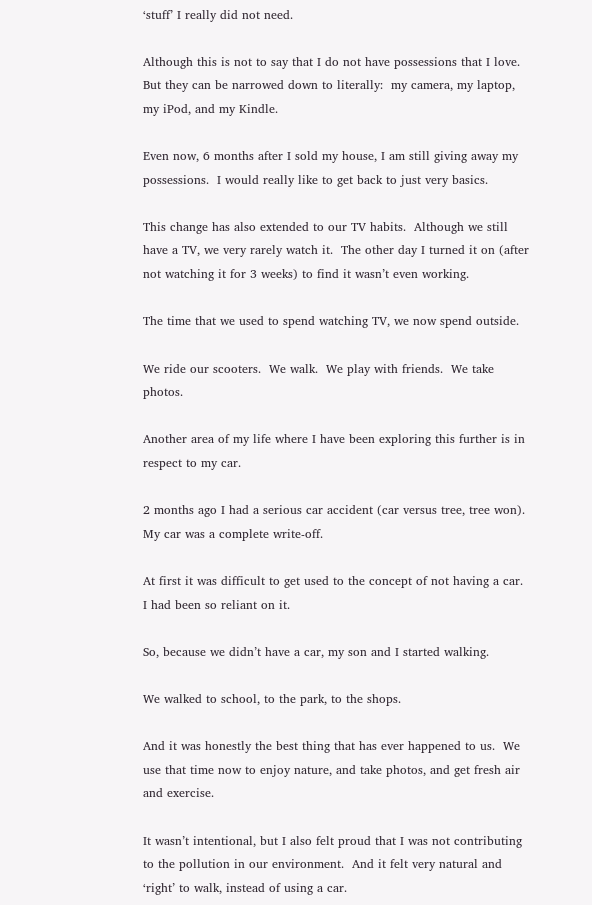‘stuff’ I really did not need.

Although this is not to say that I do not have possessions that I love.  But they can be narrowed down to literally:  my camera, my laptop, my iPod, and my Kindle.

Even now, 6 months after I sold my house, I am still giving away my possessions.  I would really like to get back to just very basics.

This change has also extended to our TV habits.  Although we still have a TV, we very rarely watch it.  The other day I turned it on (after not watching it for 3 weeks) to find it wasn’t even working.

The time that we used to spend watching TV, we now spend outside.

We ride our scooters.  We walk.  We play with friends.  We take photos.

Another area of my life where I have been exploring this further is in respect to my car.

2 months ago I had a serious car accident (car versus tree, tree won).  My car was a complete write-off.

At first it was difficult to get used to the concept of not having a car.  I had been so reliant on it.

So, because we didn’t have a car, my son and I started walking.

We walked to school, to the park, to the shops.

And it was honestly the best thing that has ever happened to us.  We use that time now to enjoy nature, and take photos, and get fresh air and exercise.

It wasn’t intentional, but I also felt proud that I was not contributing to the pollution in our environment.  And it felt very natural and ‘right’ to walk, instead of using a car.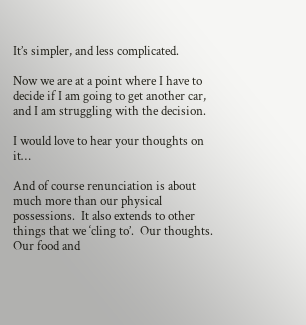It’s simpler, and less complicated.

Now we are at a point where I have to decide if I am going to get another car, and I am struggling with the decision.

I would love to hear your thoughts on it…

And of course renunciation is about much more than our physical possessions.  It also extends to other things that we ‘cling to’.  Our thoughts.  Our food and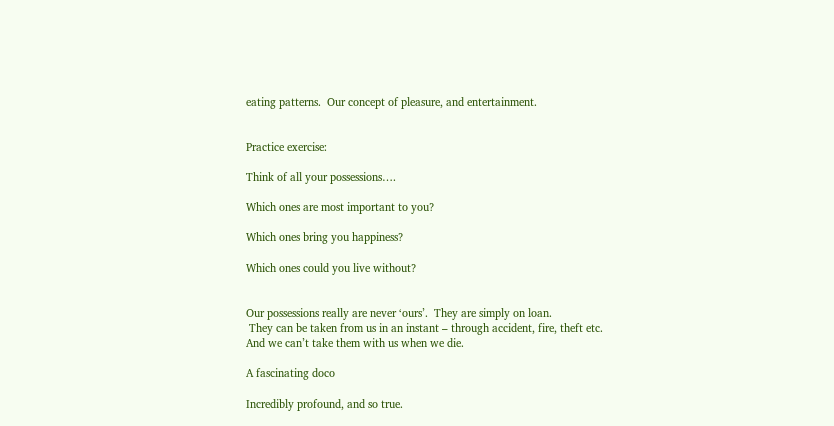eating patterns.  Our concept of pleasure, and entertainment.


Practice exercise:

Think of all your possessions….

Which ones are most important to you?

Which ones bring you happiness?

Which ones could you live without?


Our possessions really are never ‘ours’.  They are simply on loan.
 They can be taken from us in an instant – through accident, fire, theft etc.
And we can’t take them with us when we die.

A fascinating doco

Incredibly profound, and so true.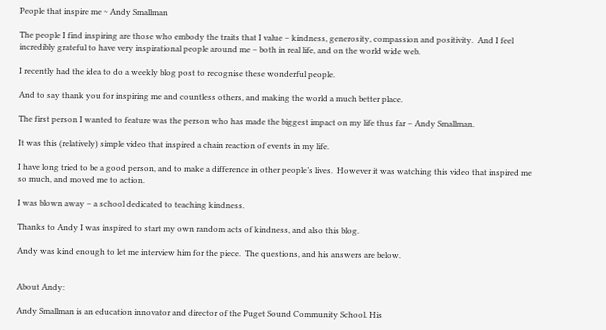People that inspire me ~ Andy Smallman

The people I find inspiring are those who embody the traits that I value – kindness, generosity, compassion and positivity.  And I feel incredibly grateful to have very inspirational people around me – both in real life, and on the world wide web.

I recently had the idea to do a weekly blog post to recognise these wonderful people.

And to say thank you for inspiring me and countless others, and making the world a much better place.

The first person I wanted to feature was the person who has made the biggest impact on my life thus far – Andy Smallman.

It was this (relatively) simple video that inspired a chain reaction of events in my life.

I have long tried to be a good person, and to make a difference in other people’s lives.  However it was watching this video that inspired me so much, and moved me to action.

I was blown away – a school dedicated to teaching kindness.

Thanks to Andy I was inspired to start my own random acts of kindness, and also this blog.

Andy was kind enough to let me interview him for the piece.  The questions, and his answers are below.


About Andy:

Andy Smallman is an education innovator and director of the Puget Sound Community School. His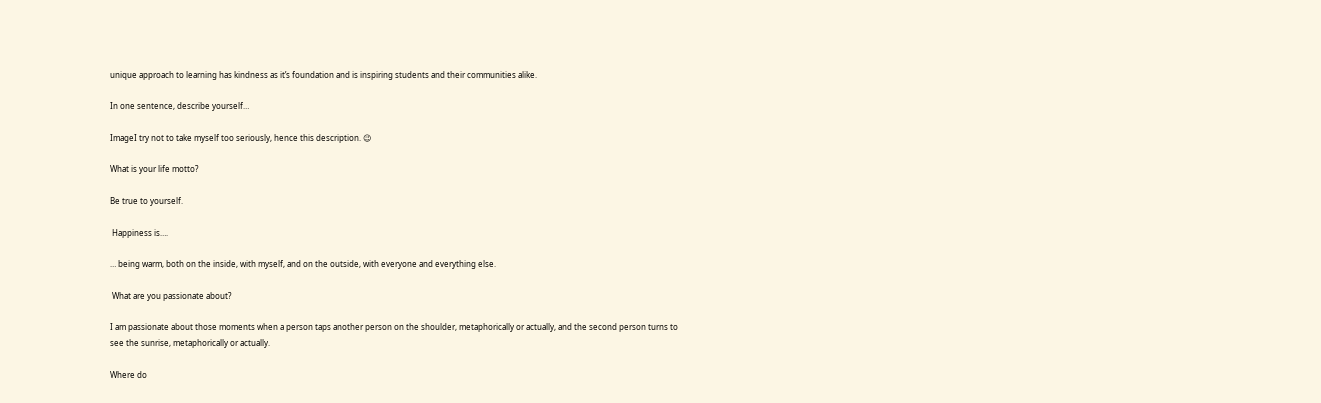unique approach to learning has kindness as it’s foundation and is inspiring students and their communities alike.

In one sentence, describe yourself…

ImageI try not to take myself too seriously, hence this description. 😉

What is your life motto?

Be true to yourself.

 Happiness is….

… being warm, both on the inside, with myself, and on the outside, with everyone and everything else.

 What are you passionate about?

I am passionate about those moments when a person taps another person on the shoulder, metaphorically or actually, and the second person turns to see the sunrise, metaphorically or actually.

Where do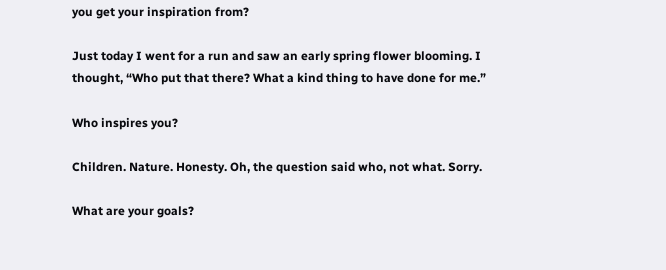you get your inspiration from?

Just today I went for a run and saw an early spring flower blooming. I thought, “Who put that there? What a kind thing to have done for me.”

Who inspires you?

Children. Nature. Honesty. Oh, the question said who, not what. Sorry.

What are your goals?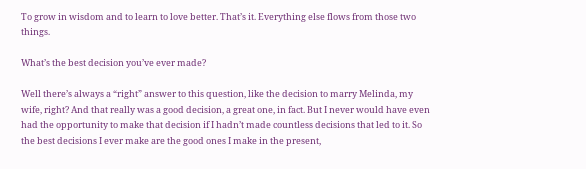To grow in wisdom and to learn to love better. That’s it. Everything else flows from those two things.

What’s the best decision you’ve ever made?

Well there’s always a “right” answer to this question, like the decision to marry Melinda, my wife, right? And that really was a good decision, a great one, in fact. But I never would have even had the opportunity to make that decision if I hadn’t made countless decisions that led to it. So the best decisions I ever make are the good ones I make in the present,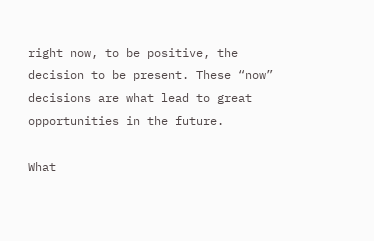right now, to be positive, the decision to be present. These “now” decisions are what lead to great opportunities in the future.

What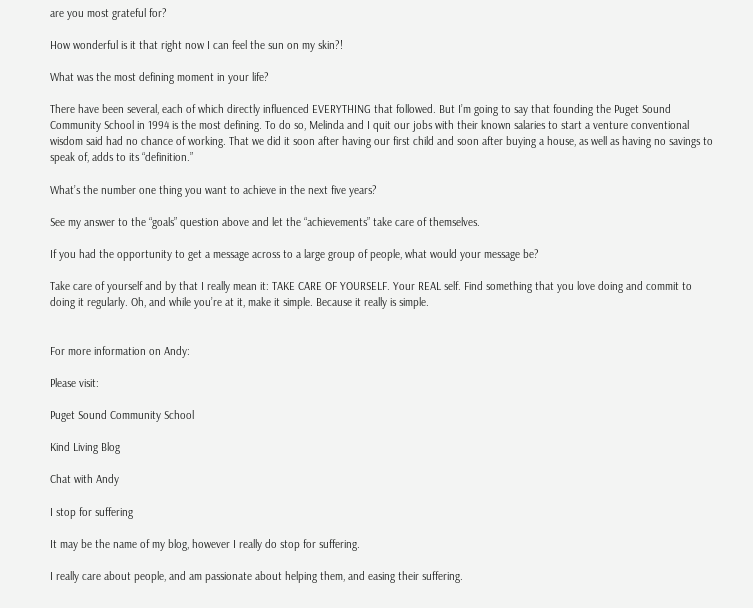are you most grateful for?

How wonderful is it that right now I can feel the sun on my skin?!

What was the most defining moment in your life?

There have been several, each of which directly influenced EVERYTHING that followed. But I’m going to say that founding the Puget Sound Community School in 1994 is the most defining. To do so, Melinda and I quit our jobs with their known salaries to start a venture conventional wisdom said had no chance of working. That we did it soon after having our first child and soon after buying a house, as well as having no savings to speak of, adds to its “definition.”

What’s the number one thing you want to achieve in the next five years?

See my answer to the “goals” question above and let the “achievements” take care of themselves.

If you had the opportunity to get a message across to a large group of people, what would your message be?

Take care of yourself and by that I really mean it: TAKE CARE OF YOURSELF. Your REAL self. Find something that you love doing and commit to doing it regularly. Oh, and while you’re at it, make it simple. Because it really is simple.


For more information on Andy:

Please visit:

Puget Sound Community School

Kind Living Blog

Chat with Andy

I stop for suffering

It may be the name of my blog, however I really do stop for suffering.

I really care about people, and am passionate about helping them, and easing their suffering.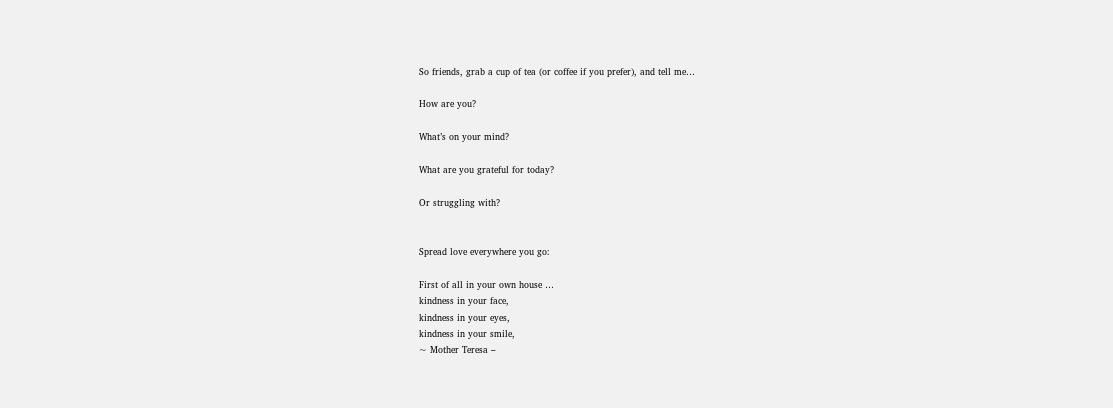So friends, grab a cup of tea (or coffee if you prefer), and tell me…

How are you?

What’s on your mind?

What are you grateful for today?

Or struggling with?


Spread love everywhere you go:

First of all in your own house …
kindness in your face,
kindness in your eyes,
kindness in your smile,
~ Mother Teresa –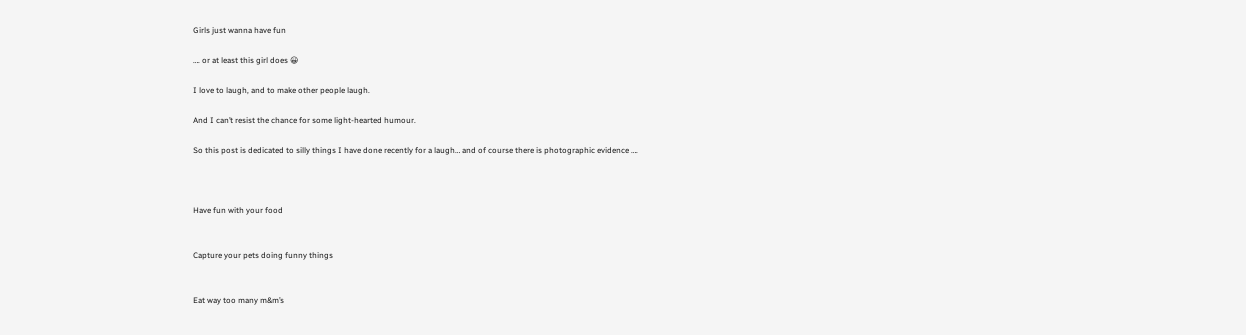Girls just wanna have fun

…. or at least this girl does 😀

I love to laugh, and to make other people laugh.

And I can’t resist the chance for some light-hearted humour.

So this post is dedicated to silly things I have done recently for a laugh… and of course there is photographic evidence ….



Have fun with your food


Capture your pets doing funny things


Eat way too many m&m’s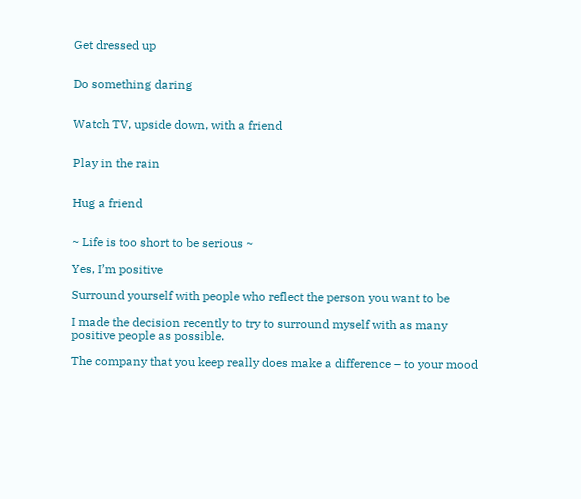Get dressed up


Do something daring


Watch TV, upside down, with a friend


Play in the rain


Hug a friend


~ Life is too short to be serious ~

Yes, I’m positive

Surround yourself with people who reflect the person you want to be

I made the decision recently to try to surround myself with as many positive people as possible.

The company that you keep really does make a difference – to your mood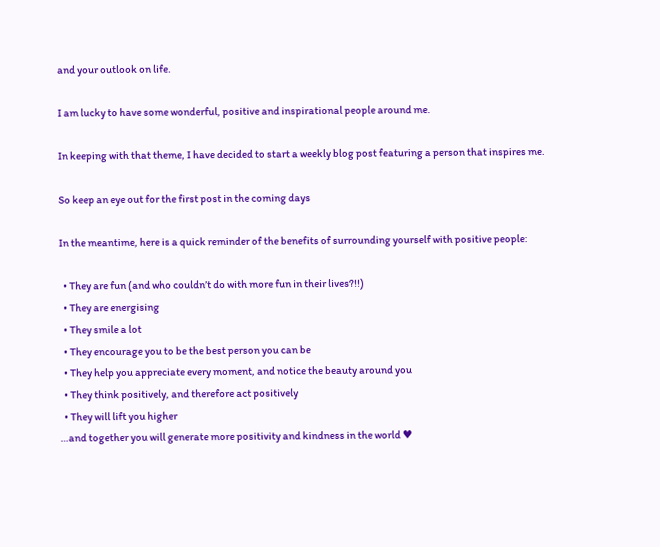and your outlook on life.

I am lucky to have some wonderful, positive and inspirational people around me.

In keeping with that theme, I have decided to start a weekly blog post featuring a person that inspires me.

So keep an eye out for the first post in the coming days

In the meantime, here is a quick reminder of the benefits of surrounding yourself with positive people:

  • They are fun (and who couldn’t do with more fun in their lives?!!)
  • They are energising
  • They smile a lot
  • They encourage you to be the best person you can be
  • They help you appreciate every moment, and notice the beauty around you
  • They think positively, and therefore act positively
  • They will lift you higher
…and together you will generate more positivity and kindness in the world ♥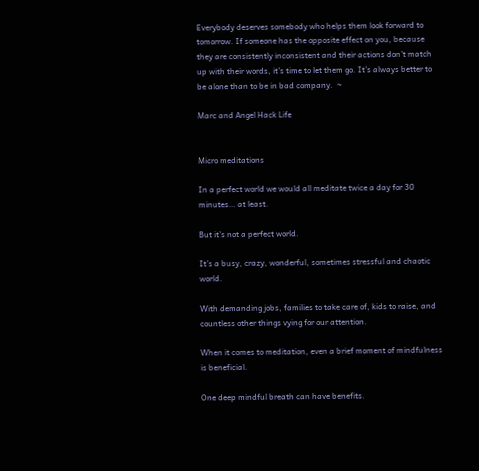Everybody deserves somebody who helps them look forward to tomorrow. If someone has the opposite effect on you, because they are consistently inconsistent and their actions don’t match up with their words, it’s time to let them go. It’s always better to be alone than to be in bad company.  ~

Marc and Angel Hack Life


Micro meditations

In a perfect world we would all meditate twice a day for 30 minutes… at least.

But it’s not a perfect world.

It’s a busy, crazy, wonderful, sometimes stressful and chaotic world.

With demanding jobs, families to take care of, kids to raise, and countless other things vying for our attention.

When it comes to meditation, even a brief moment of mindfulness is beneficial.

One deep mindful breath can have benefits.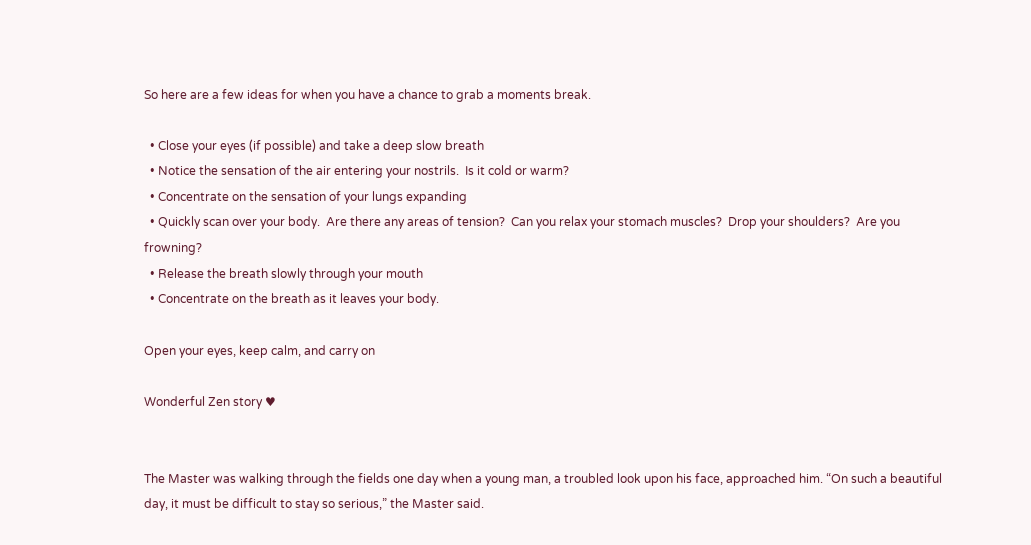So here are a few ideas for when you have a chance to grab a moments break.

  • Close your eyes (if possible) and take a deep slow breath
  • Notice the sensation of the air entering your nostrils.  Is it cold or warm?
  • Concentrate on the sensation of your lungs expanding
  • Quickly scan over your body.  Are there any areas of tension?  Can you relax your stomach muscles?  Drop your shoulders?  Are you frowning?
  • Release the breath slowly through your mouth
  • Concentrate on the breath as it leaves your body.

Open your eyes, keep calm, and carry on

Wonderful Zen story ♥


The Master was walking through the fields one day when a young man, a troubled look upon his face, approached him. “On such a beautiful day, it must be difficult to stay so serious,” the Master said.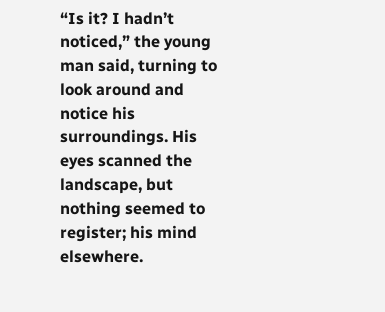“Is it? I hadn’t noticed,” the young man said, turning to look around and notice his surroundings. His eyes scanned the landscape, but nothing seemed to register; his mind elsewhere.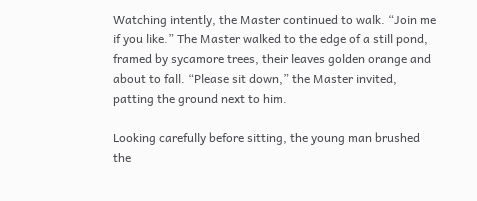Watching intently, the Master continued to walk. “Join me if you like.” The Master walked to the edge of a still pond, framed by sycamore trees, their leaves golden orange and about to fall. “Please sit down,” the Master invited, patting the ground next to him.

Looking carefully before sitting, the young man brushed the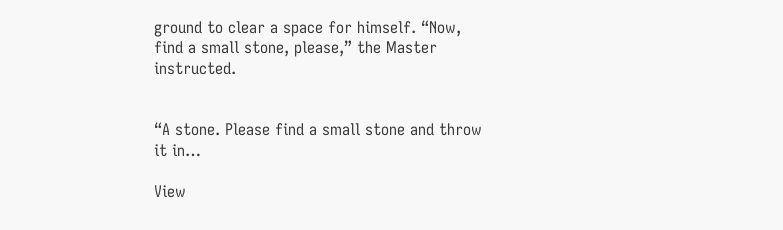ground to clear a space for himself. “Now, find a small stone, please,” the Master instructed.


“A stone. Please find a small stone and throw it in…

View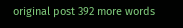original post 392 more words